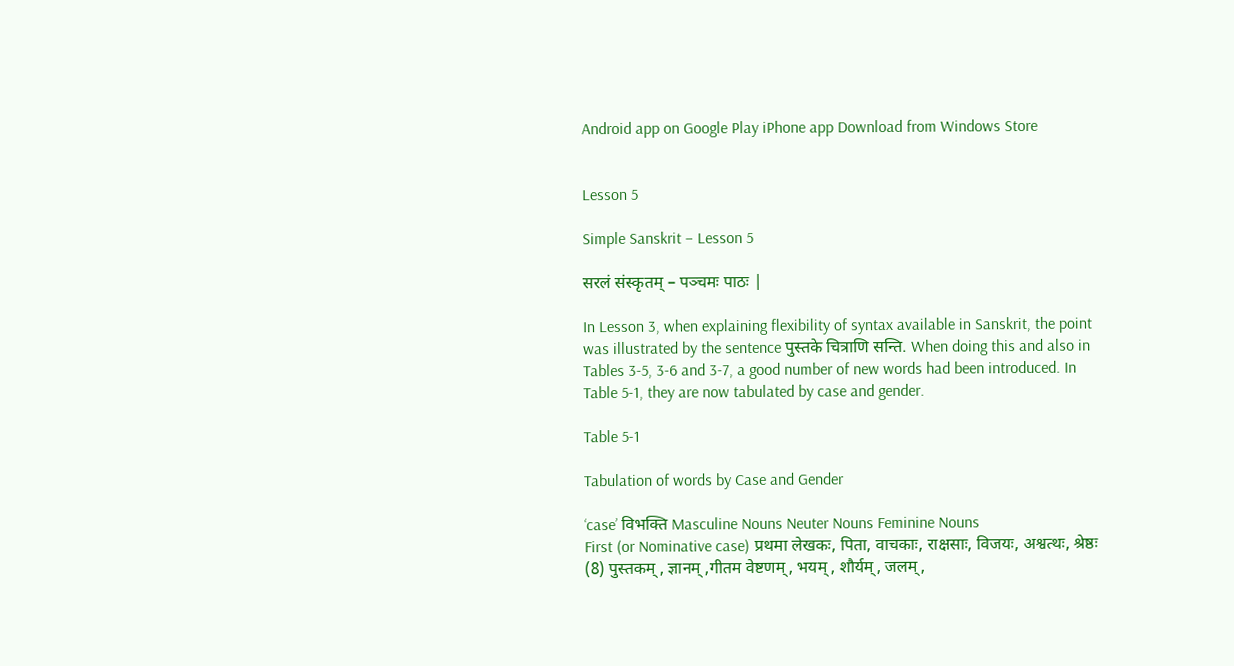Android app on Google Play iPhone app Download from Windows Store


Lesson 5

Simple Sanskrit – Lesson 5

सरलं संस्कृतम् – पञ्चमः पाठः |

In Lesson 3, when explaining flexibility of syntax available in Sanskrit, the point was illustrated by the sentence पुस्तके चित्राणि सन्ति. When doing this and also in Tables 3-5, 3-6 and 3-7, a good number of new words had been introduced. In Table 5-1, they are now tabulated by case and gender.

Table 5-1

Tabulation of words by Case and Gender

‘case’ विभक्ति Masculine Nouns Neuter Nouns Feminine Nouns
First (or Nominative case) प्रथमा लेखकः, पिता, वाचकाः, राक्षसाः, विजयः, अश्वत्थः, श्रेष्ठः (8) पुस्तकम् , ज्ञानम् ,गीतम वेष्टणम्, भयम् , शौर्यम्, जलम्,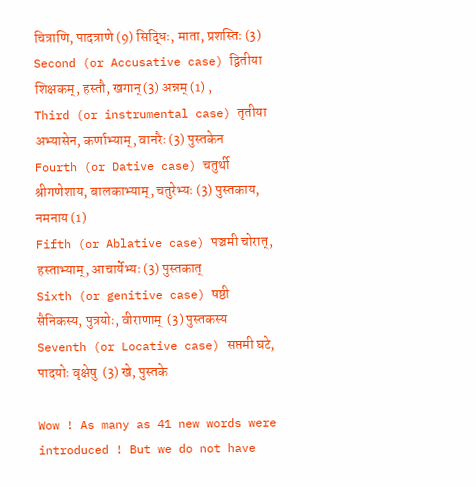चित्राणि, पादत्राणे (9) सिद्धिः, माता, प्रशस्तिः (3)
Second (or Accusative case) द्वितीया शिक्षकम्, हस्तौ, खगान् (3) अन्नम् (1) ,
Third (or instrumental case) तृतीया अभ्यासेन, कर्णाभ्याम्, वानरैः (3) पुस्तकेन
Fourth (or Dative case) चतुर्थी श्रीगणेशाय, बालकाभ्याम्, चतुरेभ्यः (3) पुस्तकाय, नमनाय (1)
Fifth (or Ablative case) पञ्चमी चोरात्, हस्ताभ्याम्, आचार्येभ्यः (3) पुस्तकात्
Sixth (or genitive case) षष्ठी सैनिकस्य, पुत्रयोः, वीराणाम्  (3) पुस्तकस्य
Seventh (or Locative case) सप्तमी घटे, पादयोः वृक्षेषु  (3) खे, पुस्तके

Wow ! As many as 41 new words were introduced ! But we do not have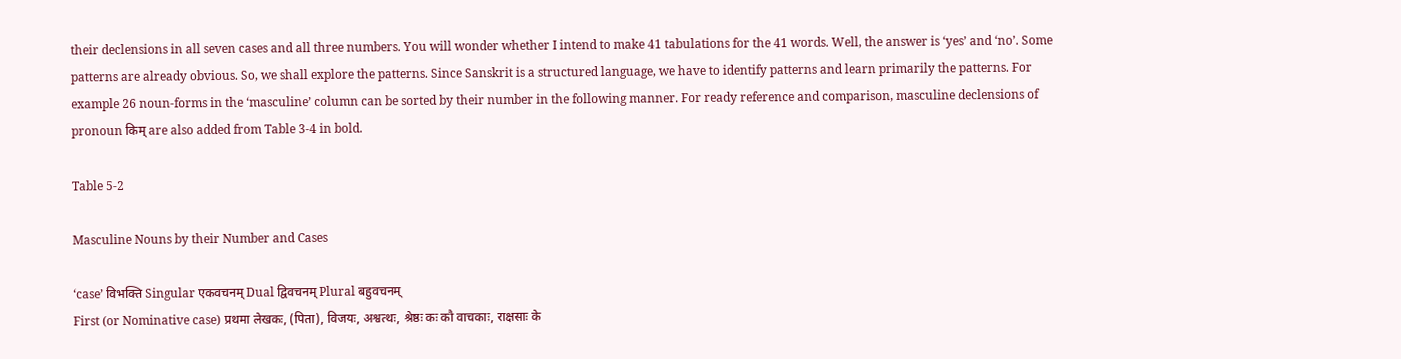their declensions in all seven cases and all three numbers. You will wonder whether I intend to make 41 tabulations for the 41 words. Well, the answer is ‘yes’ and ‘no’. Some patterns are already obvious. So, we shall explore the patterns. Since Sanskrit is a structured language, we have to identify patterns and learn primarily the patterns. For example 26 noun-forms in the ‘masculine’ column can be sorted by their number in the following manner. For ready reference and comparison, masculine declensions of pronoun किम् are also added from Table 3-4 in bold.

Table 5-2

Masculine Nouns by their Number and Cases

‘case’ विभक्ति Singular एकवचनम् Dual द्विवचनम् Plural बहुवचनम्
First (or Nominative case) प्रथमा लेखकः, (पिता), विजयः, अश्वत्थः, श्रेष्ठः कः कौ वाचकाः, राक्षसाः के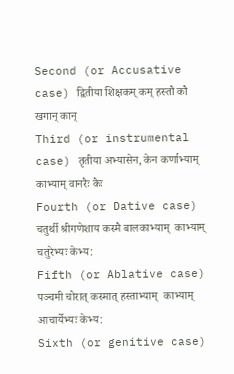Second (or Accusative case) द्वितीया शिक्षकम् कम् हस्तौ कौ खगान् कान्
Third (or instrumental case) तृतीया अभ्यासेन, केन कर्णाभ्याम् काभ्याम् वानरैः कैः
Fourth (or Dative case) चतुर्थी श्रीगणेशाय कस्मै बालकाभ्याम्  काभ्याम् चतुरेभ्यः केभ्य:
Fifth (or Ablative case) पञ्चमी चोरात् कस्मात् हस्ताभ्याम्  काभ्याम् आचार्येभ्यः केभ्य:
Sixth (or genitive case)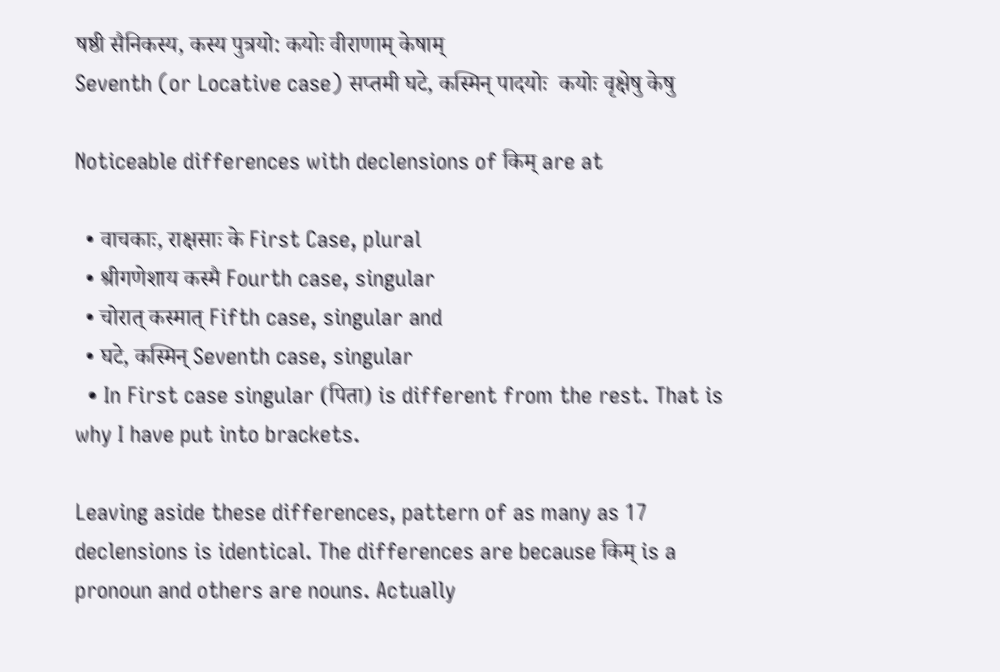षष्ठी सैनिकस्य, कस्य पुत्रयो: कयोः वीराणाम् केषाम्
Seventh (or Locative case) सप्तमी घटे, कस्मिन् पादयोः  कयोः वृक्षेषु केषु

Noticeable differences with declensions of किम् are at

  • वाचकाः, राक्षसाः के First Case, plural
  • श्रीगणेशाय कस्मै Fourth case, singular
  • चोरात् कस्मात् Fifth case, singular and
  • घटे, कस्मिन् Seventh case, singular
  • In First case singular (पिता) is different from the rest. That is why I have put into brackets.

Leaving aside these differences, pattern of as many as 17 declensions is identical. The differences are because किम् is a pronoun and others are nouns. Actually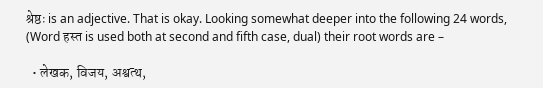श्रेष्ठः is an adjective. That is okay. Looking somewhat deeper into the following 24 words, (Word हस्त is used both at second and fifth case, dual) their root words are –

  • लेखक, विजय, अश्वत्थ,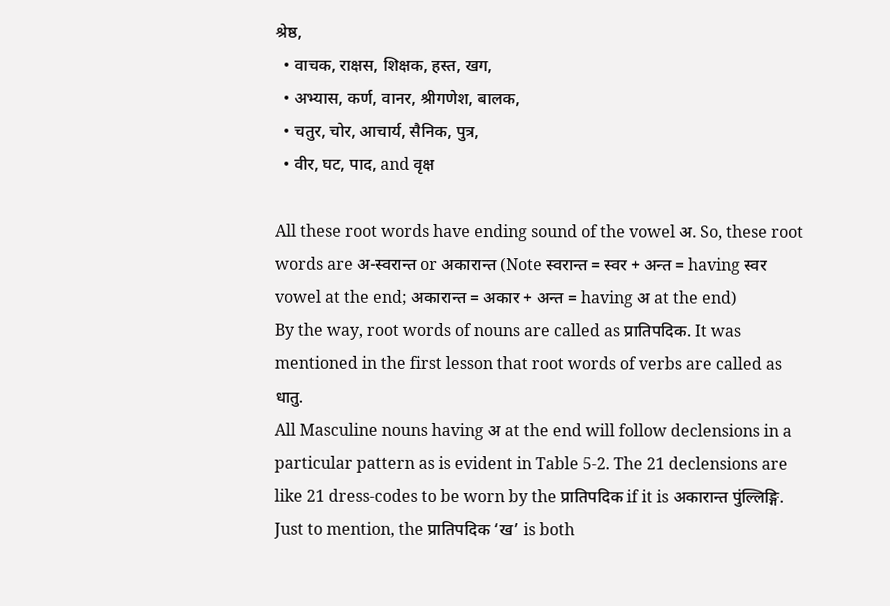श्रेष्ठ,
  • वाचक, राक्षस, शिक्षक, हस्त, खग,
  • अभ्यास, कर्ण, वानर, श्रीगणेश, बालक,
  • चतुर, चोर, आचार्य, सैनिक, पुत्र,
  • वीर, घट, पाद, and वृक्ष

All these root words have ending sound of the vowel अ. So, these root words are अ-स्वरान्त or अकारान्त (Note स्वरान्त = स्वर + अन्त = having स्वर vowel at the end; अकारान्त = अकार + अन्त = having अ at the end)
By the way, root words of nouns are called as प्रातिपदिक. It was mentioned in the first lesson that root words of verbs are called as धातु.
All Masculine nouns having अ at the end will follow declensions in a particular pattern as is evident in Table 5-2. The 21 declensions are like 21 dress-codes to be worn by the प्रातिपदिक if it is अकारान्त पुंल्लिङ्गि.
Just to mention, the प्रातिपदिक ‘ख’ is both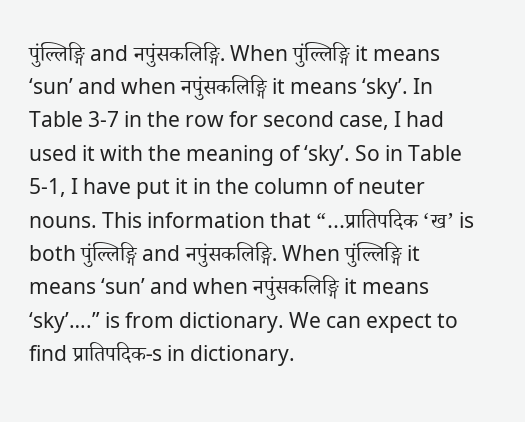पुंल्लिङ्गि and नपुंसकलिङ्गि. When पुंल्लिङ्गि it means ‘sun’ and when नपुंसकलिङ्गि it means ‘sky’. In Table 3-7 in the row for second case, I had used it with the meaning of ‘sky’. So in Table 5-1, I have put it in the column of neuter nouns. This information that “…प्रातिपदिक ‘ख’ is both पुंल्लिङ्गि and नपुंसकलिङ्गि. When पुंल्लिङ्गि it means ‘sun’ and when नपुंसकलिङ्गि it means ‘sky’….” is from dictionary. We can expect to find प्रातिपदिक-s in dictionary.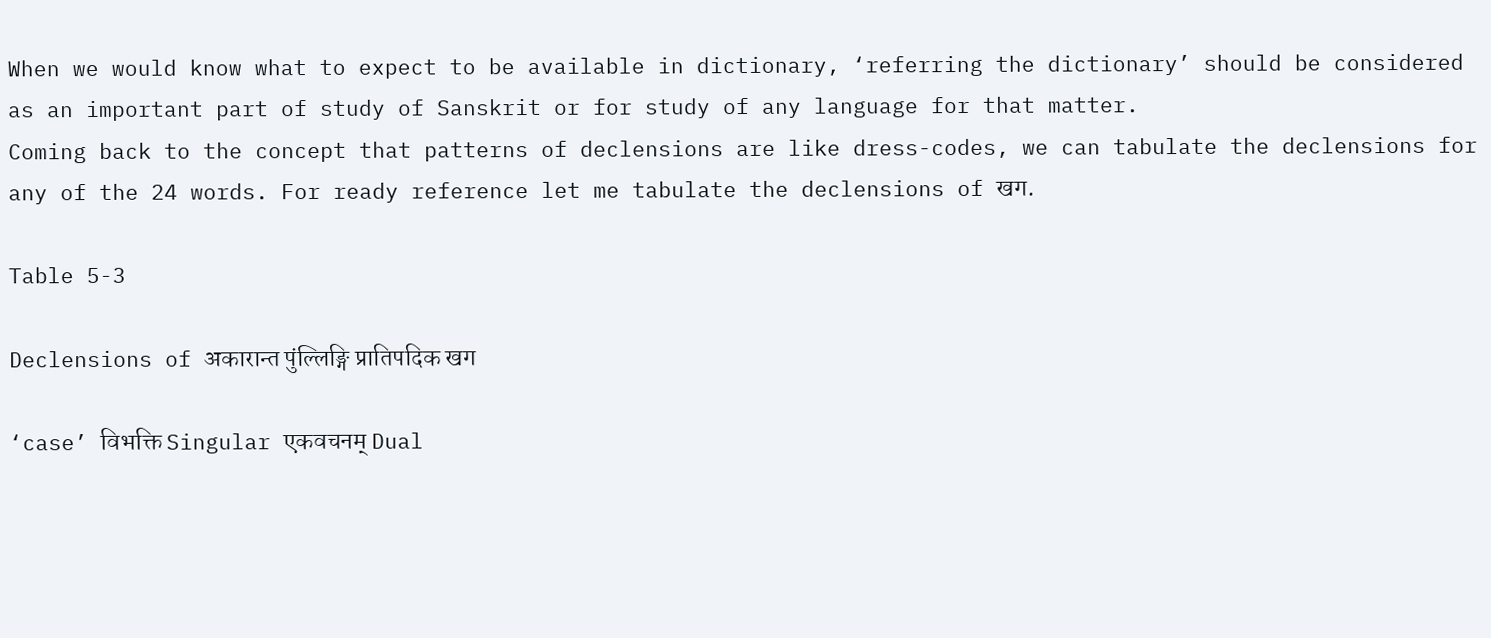When we would know what to expect to be available in dictionary, ‘referring the dictionary’ should be considered as an important part of study of Sanskrit or for study of any language for that matter.
Coming back to the concept that patterns of declensions are like dress-codes, we can tabulate the declensions for any of the 24 words. For ready reference let me tabulate the declensions of खग.

Table 5-3

Declensions of अकारान्त पुंल्लिङ्गि प्रातिपदिक खग

‘case’ विभक्ति Singular एकवचनम् Dual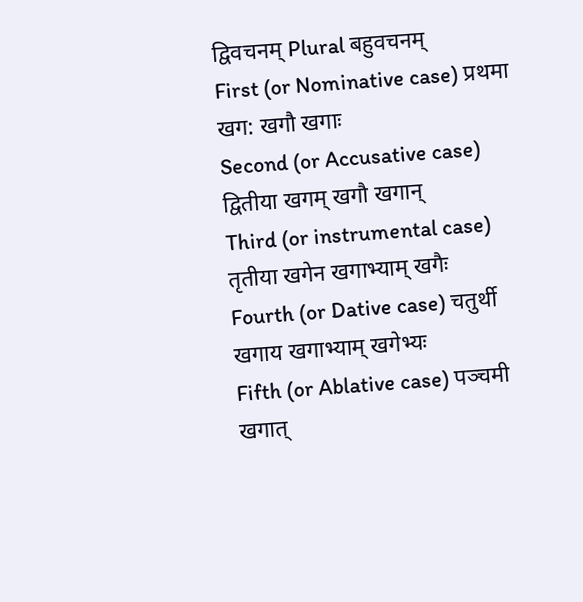द्विवचनम् Plural बहुवचनम्
First (or Nominative case) प्रथमा खग: खगौ खगाः
Second (or Accusative case) द्वितीया खगम् खगौ खगान्
Third (or instrumental case) तृतीया खगेन खगाभ्याम् खगैः
Fourth (or Dative case) चतुर्थी खगाय खगाभ्याम् खगेभ्यः
Fifth (or Ablative case) पञ्चमी खगात्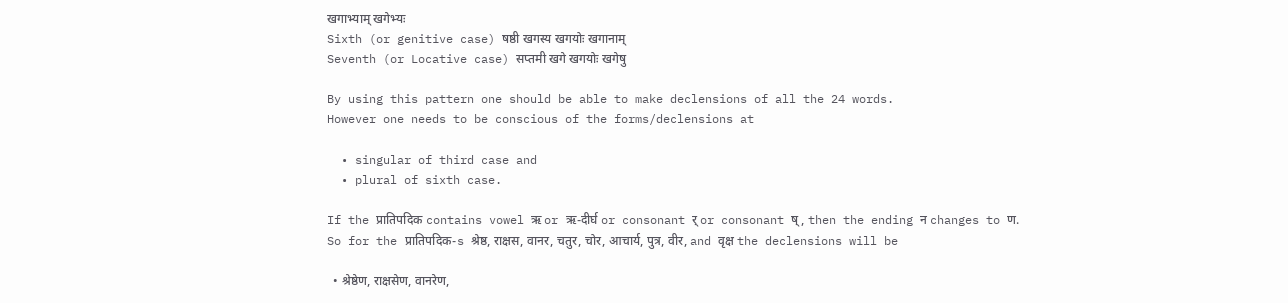खगाभ्याम् खगेभ्यः
Sixth (or genitive case) षष्ठी खगस्य खगयोः खगानाम्
Seventh (or Locative case) सप्तमी खगे खगयोः खगेषु

By using this pattern one should be able to make declensions of all the 24 words.
However one needs to be conscious of the forms/declensions at

  • singular of third case and
  • plural of sixth case.

If the प्रातिपदिक contains vowel ऋ or ऋ-दीर्घ or consonant र् or consonant ष्, then the ending न changes to ण. So for the प्रातिपदिक-s श्रेष्ठ, राक्षस, वानर, चतुर, चोर, आचार्य, पुत्र, वीर, and वृक्ष the declensions will be

  • श्रेष्ठेण, राक्षसेण, वानरेण,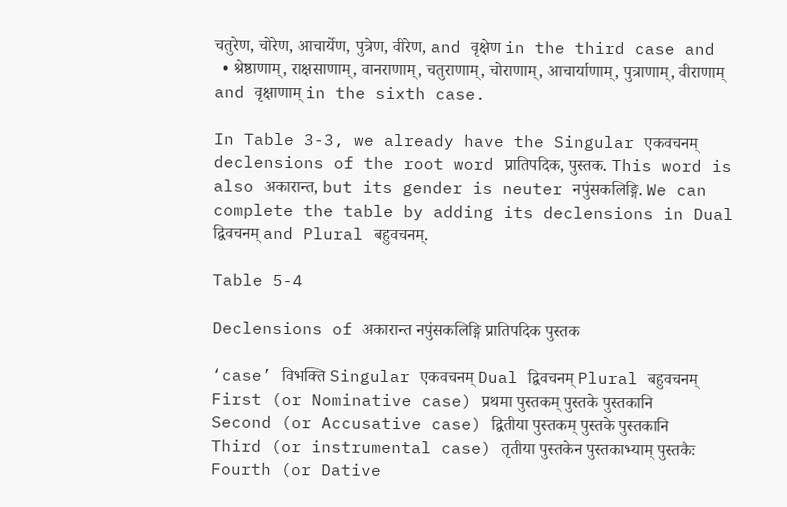चतुरेण, चोरेण, आचार्येण, पुत्रेण, वीरेण, and वृक्षेण in the third case and
  • श्रेष्ठाणाम्, राक्षसाणाम्, वानराणाम्, चतुराणाम्, चोराणाम्, आचार्याणाम्, पुत्राणाम्, वीराणाम् and वृक्षाणाम् in the sixth case.

In Table 3-3, we already have the Singular एकवचनम् declensions of the root word प्रातिपदिक, पुस्तक. This word is also अकारान्त, but its gender is neuter नपुंसकलिङ्गि. We can complete the table by adding its declensions in Dual द्विवचनम् and Plural बहुवचनम्.

Table 5-4

Declensions of अकारान्त नपुंसकलिङ्गि प्रातिपदिक पुस्तक

‘case’ विभक्ति Singular एकवचनम् Dual द्विवचनम् Plural बहुवचनम्
First (or Nominative case) प्रथमा पुस्तकम् पुस्तके पुस्तकानि
Second (or Accusative case) द्वितीया पुस्तकम् पुस्तके पुस्तकानि
Third (or instrumental case) तृतीया पुस्तकेन पुस्तकाभ्याम् पुस्तकैः
Fourth (or Dative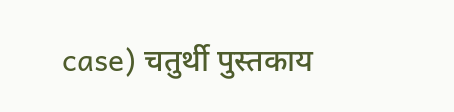case) चतुर्थी पुस्तकाय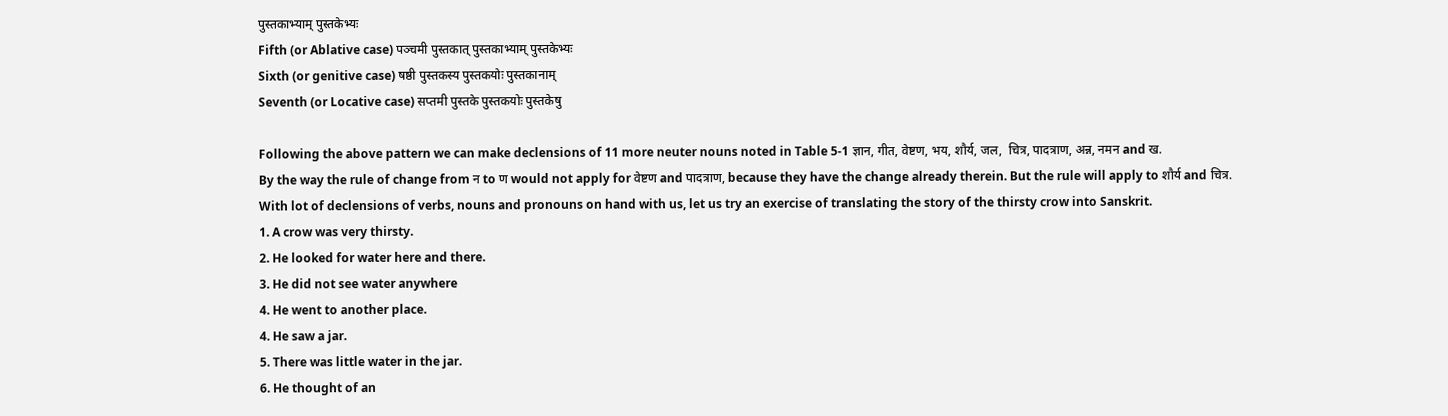पुस्तकाभ्याम् पुस्तकेभ्यः
Fifth (or Ablative case) पञ्चमी पुस्तकात् पुस्तकाभ्याम् पुस्तकेभ्यः
Sixth (or genitive case) षष्ठी पुस्तकस्य पुस्तकयोः पुस्तकानाम्
Seventh (or Locative case) सप्तमी पुस्तके पुस्तकयोः पुस्तकेषु

Following the above pattern we can make declensions of 11 more neuter nouns noted in Table 5-1 ज्ञान, गीत, वेष्टण, भय, शौर्य, जल,  चित्र, पादत्राण, अन्न, नमन and ख.
By the way the rule of change from न to ण would not apply for वेष्टण and पादत्राण, because they have the change already therein. But the rule will apply to शौर्य and चित्र.
With lot of declensions of verbs, nouns and pronouns on hand with us, let us try an exercise of translating the story of the thirsty crow into Sanskrit.
1. A crow was very thirsty.
2. He looked for water here and there.
3. He did not see water anywhere
4. He went to another place.
4. He saw a jar.
5. There was little water in the jar.
6. He thought of an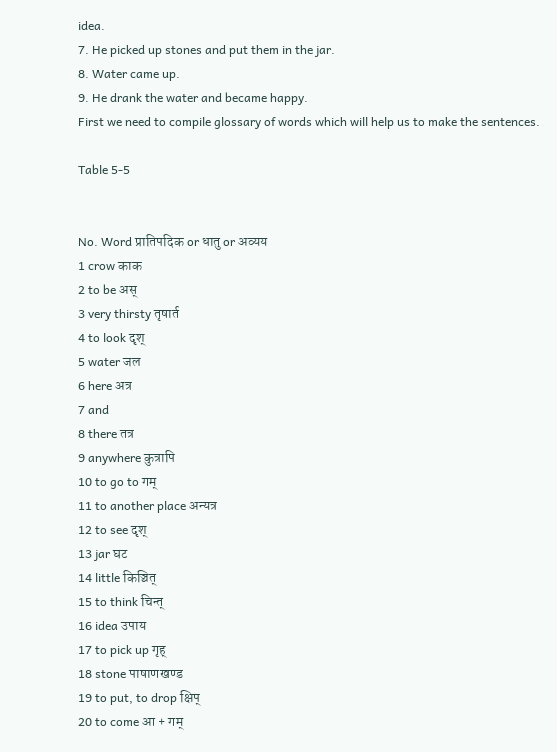idea.
7. He picked up stones and put them in the jar.
8. Water came up.
9. He drank the water and became happy.
First we need to compile glossary of words which will help us to make the sentences.

Table 5-5


No. Word प्रातिपदिक or धातु or अव्यय
1 crow काक
2 to be अस्
3 very thirsty तृषार्त
4 to look दृश्
5 water जल
6 here अत्र
7 and
8 there तत्र
9 anywhere कुत्रापि
10 to go to गम्
11 to another place अन्यत्र
12 to see दृश्
13 jar घट
14 little किञ्चित्
15 to think चिन्त्
16 idea उपाय
17 to pick up गृह्
18 stone पाषाणखण्ड
19 to put, to drop क्षिप्
20 to come आ + गम्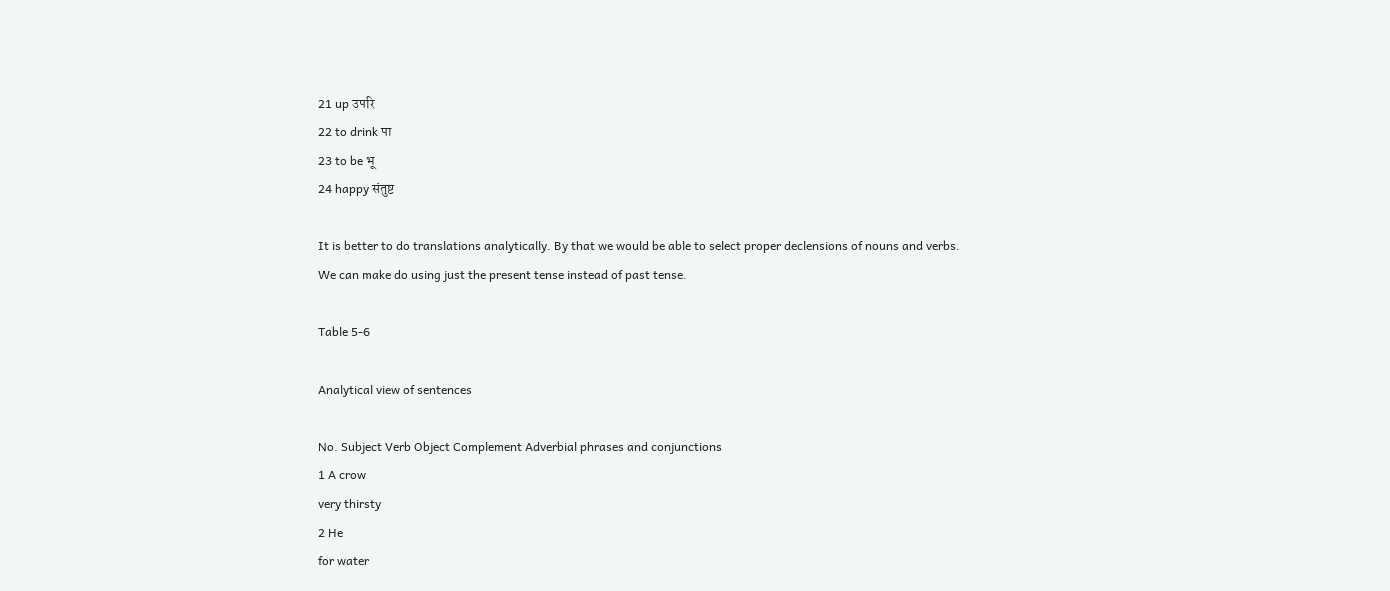21 up उपरि
22 to drink पा
23 to be भू
24 happy संतुष्ट

It is better to do translations analytically. By that we would be able to select proper declensions of nouns and verbs.
We can make do using just the present tense instead of past tense.

Table 5-6

Analytical view of sentences

No. Subject Verb Object Complement Adverbial phrases and conjunctions
1 A crow
very thirsty
2 He
for water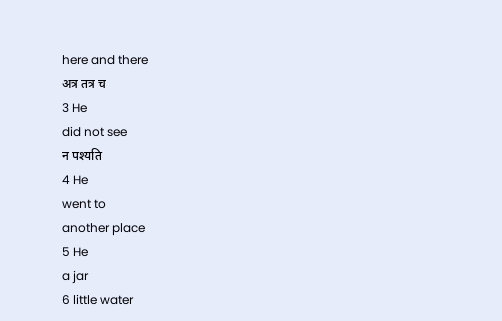here and there
अत्र तत्र च
3 He
did not see
न पश्यति
4 He
went to
another place
5 He
a jar
6 little water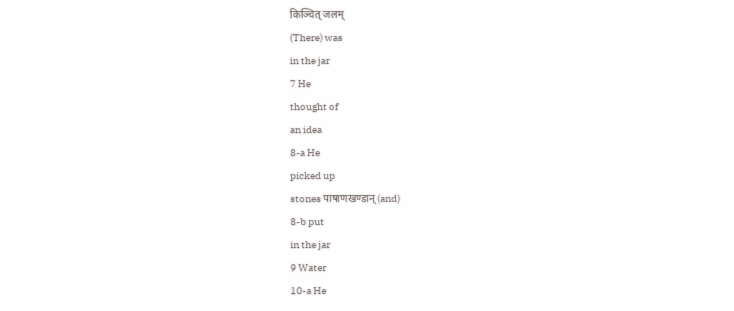किञ्चित् जलम्
(There) was
in the jar
7 He
thought of
an idea
8-a He
picked up
stones पाषाणखण्डान् (and)
8-b put
in the jar
9 Water
10-a He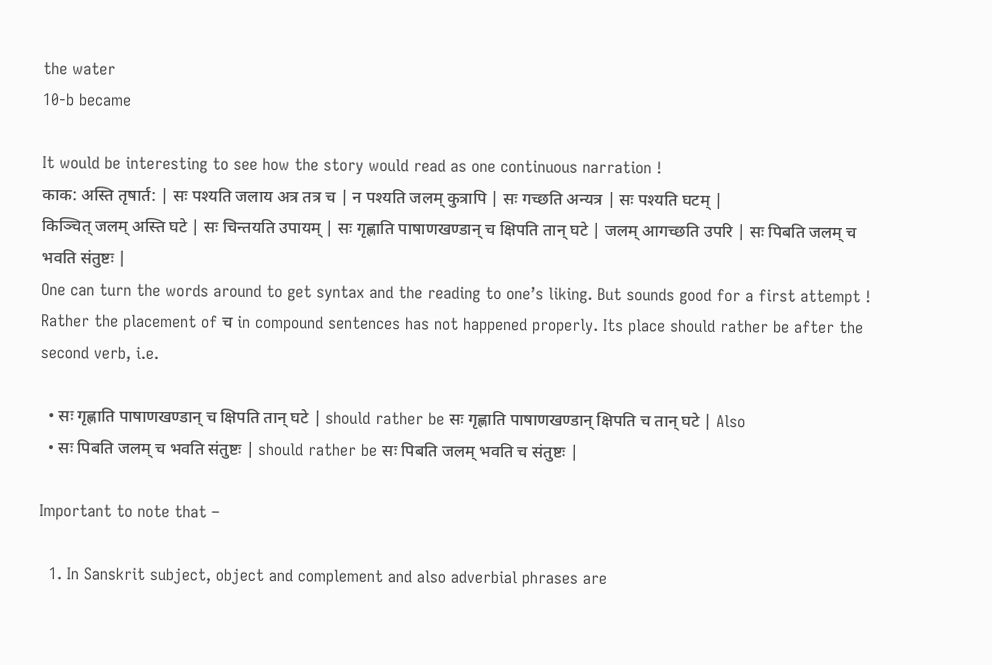the water
10-b became

It would be interesting to see how the story would read as one continuous narration !
काक: अस्ति तृषार्त: | सः पश्यति जलाय अत्र तत्र च | न पश्यति जलम् कुत्रापि | सः गच्छति अन्यत्र | सः पश्यति घटम् |
किञ्चित् जलम् अस्ति घटे | सः चिन्तयति उपायम् | सः गृह्णाति पाषाणखण्डान् च क्षिपति तान् घटे | जलम् आगच्छति उपरि | सः पिबति जलम् च भवति संतुष्टः |
One can turn the words around to get syntax and the reading to one’s liking. But sounds good for a first attempt ! Rather the placement of च in compound sentences has not happened properly. Its place should rather be after the second verb, i.e.

  • सः गृह्णाति पाषाणखण्डान् च क्षिपति तान् घटे | should rather be सः गृह्णाति पाषाणखण्डान् क्षिपति च तान् घटे | Also
  • सः पिबति जलम् च भवति संतुष्टः | should rather be सः पिबति जलम् भवति च संतुष्टः |

Important to note that –

  1. In Sanskrit subject, object and complement and also adverbial phrases are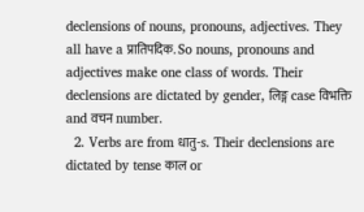declensions of nouns, pronouns, adjectives. They all have a प्रातिपदिक. So nouns, pronouns and adjectives make one class of words. Their declensions are dictated by gender, लिङ्ग case विभक्ति and वचन number.
  2. Verbs are from धातु-s. Their declensions are dictated by tense काल or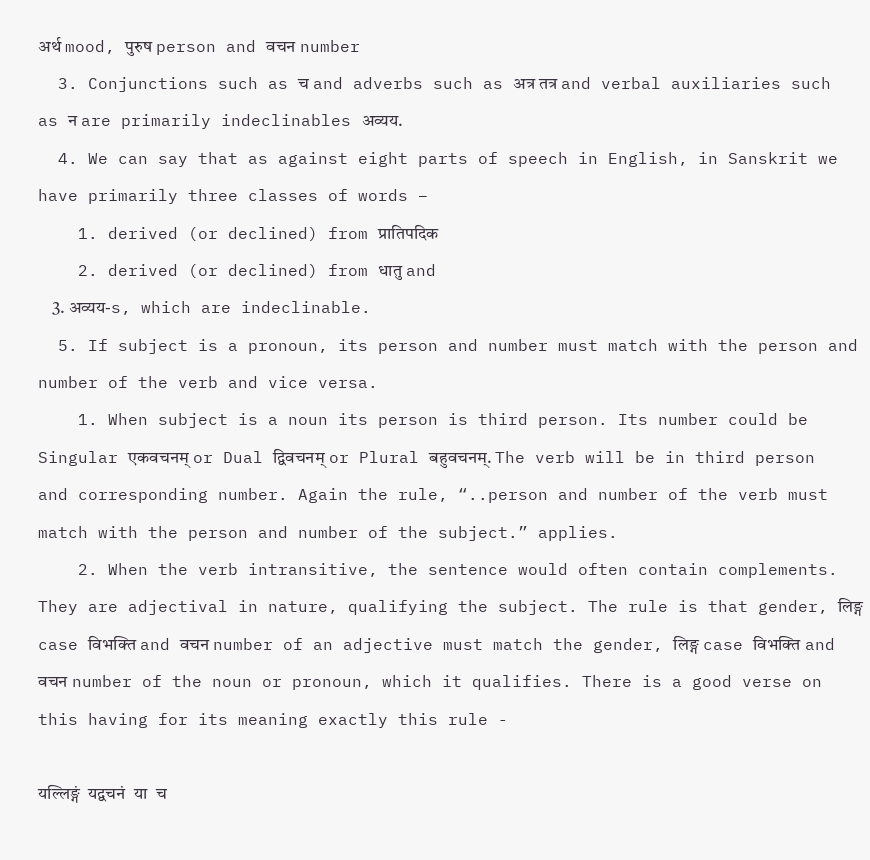अर्थ mood, पुरुष person and वचन number
  3. Conjunctions such as च and adverbs such as अत्र तत्र and verbal auxiliaries such as न are primarily indeclinables अव्यय.
  4. We can say that as against eight parts of speech in English, in Sanskrit we have primarily three classes of words –
    1. derived (or declined) from प्रातिपदिक
    2. derived (or declined) from धातु and
    3. अव्यय-s, which are indeclinable.
  5. If subject is a pronoun, its person and number must match with the person and number of the verb and vice versa.
    1. When subject is a noun its person is third person. Its number could be Singular एकवचनम् or Dual द्विवचनम् or Plural बहुवचनम्. The verb will be in third person and corresponding number. Again the rule, “..person and number of the verb must match with the person and number of the subject.” applies.
    2. When the verb intransitive, the sentence would often contain complements. They are adjectival in nature, qualifying the subject. The rule is that gender, लिङ्ग case विभक्ति and वचन number of an adjective must match the gender, लिङ्ग case विभक्ति and वचन number of the noun or pronoun, which it qualifies. There is a good verse on this having for its meaning exactly this rule -

यल्लिङ्गं  यद्वचनं  या  च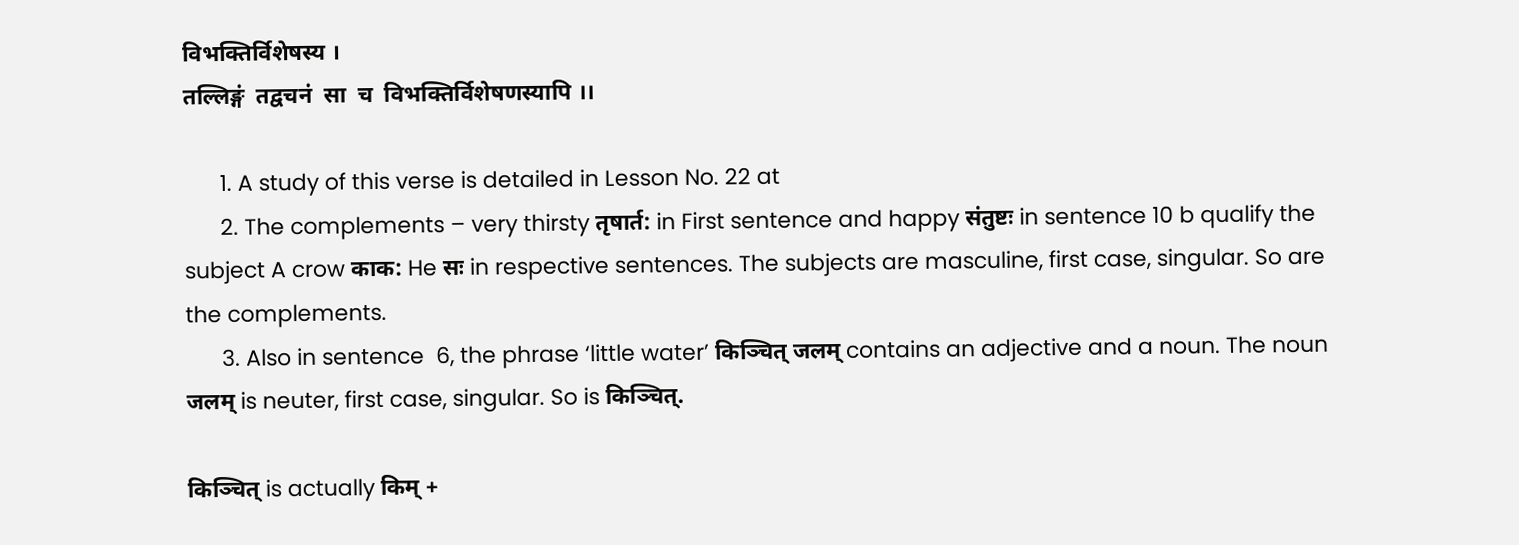विभक्तिर्विशेषस्य ।
तल्लिङ्गं  तद्वचनं  सा  च  विभक्तिर्विशेषणस्यापि ।।

      1. A study of this verse is detailed in Lesson No. 22 at
      2. The complements – very thirsty तृषार्त: in First sentence and happy संतुष्टः in sentence 10 b qualify the subject A crow काक: He सः in respective sentences. The subjects are masculine, first case, singular. So are the complements.
      3. Also in sentence  6, the phrase ‘little water’ किञ्चित् जलम् contains an adjective and a noun. The noun जलम् is neuter, first case, singular. So is किञ्चित्.

किञ्चित् is actually किम् +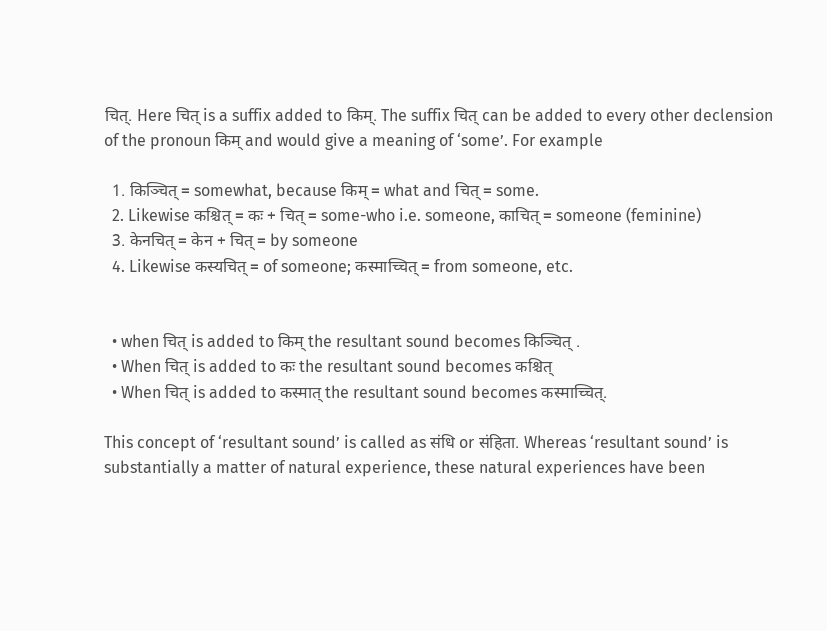चित्. Here चित् is a suffix added to किम्. The suffix चित् can be added to every other declension of the pronoun किम् and would give a meaning of ‘some’. For example

  1. किञ्चित् = somewhat, because किम् = what and चित् = some.
  2. Likewise कश्चित् = कः + चित् = some-who i.e. someone, काचित् = someone (feminine)
  3. केनचित् = केन + चित् = by someone
  4. Likewise कस्यचित् = of someone; कस्माच्चित् = from someone, etc.


  • when चित् is added to किम् the resultant sound becomes किञ्चित् .
  • When चित् is added to कः the resultant sound becomes कश्चित्
  • When चित् is added to कस्मात् the resultant sound becomes कस्माच्चित्.

This concept of ‘resultant sound’ is called as संधि or संहिता. Whereas ‘resultant sound’ is substantially a matter of natural experience, these natural experiences have been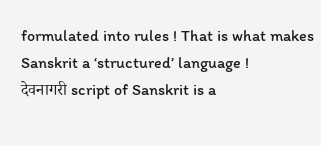formulated into rules ! That is what makes Sanskrit a ‘structured’ language !
देवनागरी script of Sanskrit is a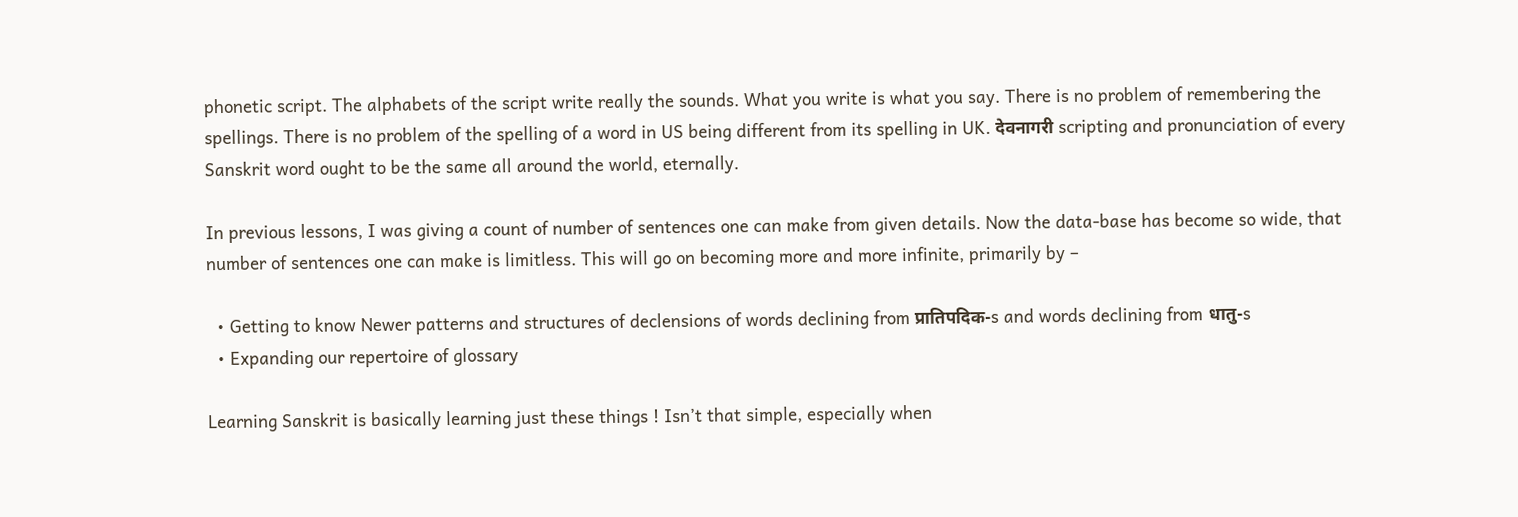phonetic script. The alphabets of the script write really the sounds. What you write is what you say. There is no problem of remembering the spellings. There is no problem of the spelling of a word in US being different from its spelling in UK. देवनागरी scripting and pronunciation of every Sanskrit word ought to be the same all around the world, eternally.

In previous lessons, I was giving a count of number of sentences one can make from given details. Now the data-base has become so wide, that number of sentences one can make is limitless. This will go on becoming more and more infinite, primarily by –

  • Getting to know Newer patterns and structures of declensions of words declining from प्रातिपदिक-s and words declining from धातु-s
  • Expanding our repertoire of glossary

Learning Sanskrit is basically learning just these things ! Isn’t that simple, especially when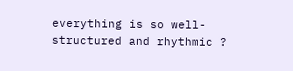everything is so well-structured and rhythmic ?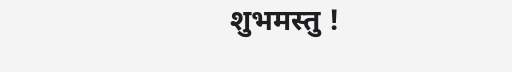शुभमस्तु !